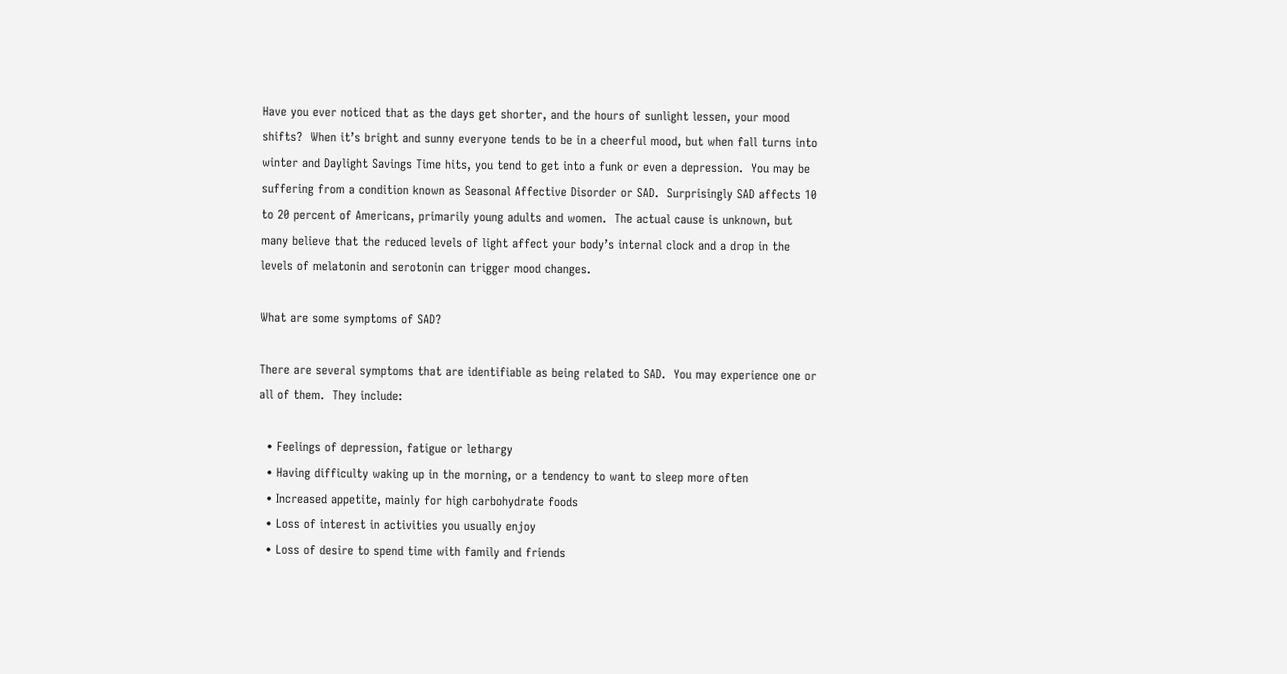Have you ever noticed that as the days get shorter, and the hours of sunlight lessen, your mood shifts?  When it’s bright and sunny everyone tends to be in a cheerful mood, but when fall turns into winter and Daylight Savings Time hits, you tend to get into a funk or even a depression.  You may be suffering from a condition known as Seasonal Affective Disorder or SAD.  Surprisingly SAD affects 10 to 20 percent of Americans, primarily young adults and women.  The actual cause is unknown, but many believe that the reduced levels of light affect your body’s internal clock and a drop in the levels of melatonin and serotonin can trigger mood changes.

What are some symptoms of SAD?

There are several symptoms that are identifiable as being related to SAD.  You may experience one or all of them.  They include:

  • Feelings of depression, fatigue or lethargy
  • Having difficulty waking up in the morning, or a tendency to want to sleep more often
  • Increased appetite, mainly for high carbohydrate foods
  • Loss of interest in activities you usually enjoy
  • Loss of desire to spend time with family and friends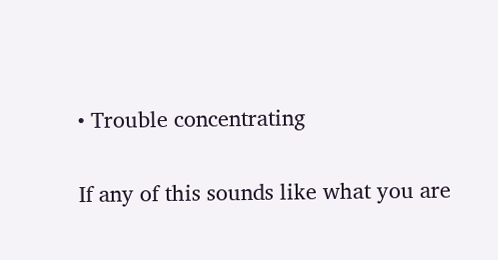• Trouble concentrating

If any of this sounds like what you are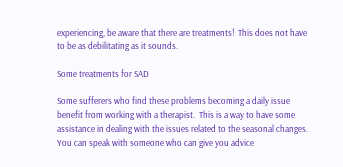experiencing, be aware that there are treatments!  This does not have to be as debilitating as it sounds.

Some treatments for SAD

Some sufferers who find these problems becoming a daily issue benefit from working with a therapist.  This is a way to have some assistance in dealing with the issues related to the seasonal changes.  You can speak with someone who can give you advice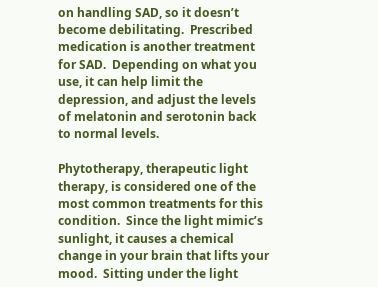on handling SAD, so it doesn’t become debilitating.  Prescribed medication is another treatment for SAD.  Depending on what you use, it can help limit the depression, and adjust the levels of melatonin and serotonin back to normal levels.

Phytotherapy, therapeutic light therapy, is considered one of the most common treatments for this condition.  Since the light mimic’s sunlight, it causes a chemical change in your brain that lifts your mood.  Sitting under the light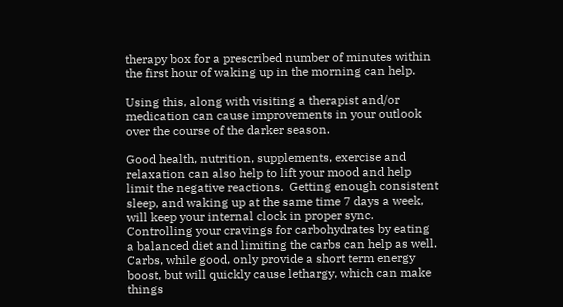therapy box for a prescribed number of minutes within the first hour of waking up in the morning can help.

Using this, along with visiting a therapist and/or medication can cause improvements in your outlook over the course of the darker season.

Good health, nutrition, supplements, exercise and relaxation can also help to lift your mood and help limit the negative reactions.  Getting enough consistent sleep, and waking up at the same time 7 days a week, will keep your internal clock in proper sync.  Controlling your cravings for carbohydrates by eating a balanced diet and limiting the carbs can help as well.  Carbs, while good, only provide a short term energy boost, but will quickly cause lethargy, which can make things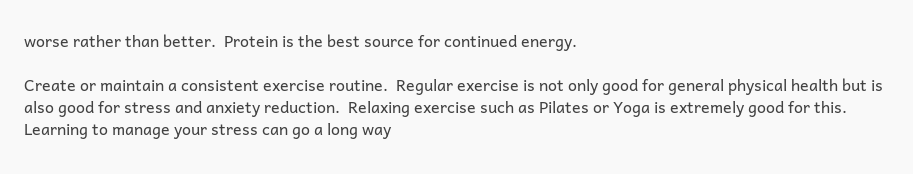worse rather than better.  Protein is the best source for continued energy.

Create or maintain a consistent exercise routine.  Regular exercise is not only good for general physical health but is also good for stress and anxiety reduction.  Relaxing exercise such as Pilates or Yoga is extremely good for this.  Learning to manage your stress can go a long way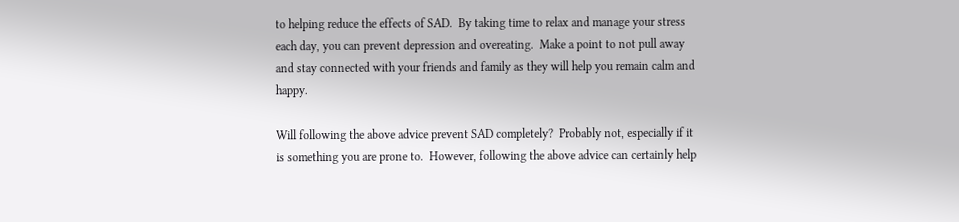to helping reduce the effects of SAD.  By taking time to relax and manage your stress each day, you can prevent depression and overeating.  Make a point to not pull away and stay connected with your friends and family as they will help you remain calm and happy.

Will following the above advice prevent SAD completely?  Probably not, especially if it is something you are prone to.  However, following the above advice can certainly help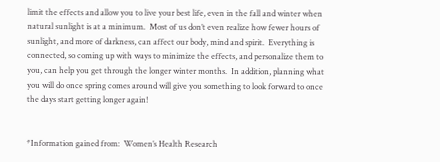limit the effects and allow you to live your best life, even in the fall and winter when natural sunlight is at a minimum.  Most of us don’t even realize how fewer hours of sunlight, and more of darkness, can affect our body, mind and spirit.  Everything is connected, so coming up with ways to minimize the effects, and personalize them to you, can help you get through the longer winter months.  In addition, planning what you will do once spring comes around will give you something to look forward to once the days start getting longer again!


*Information gained from:  Women’s Health Research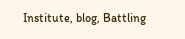Institute, blog, Battling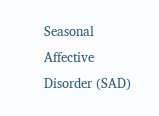Seasonal Affective Disorder (SAD)